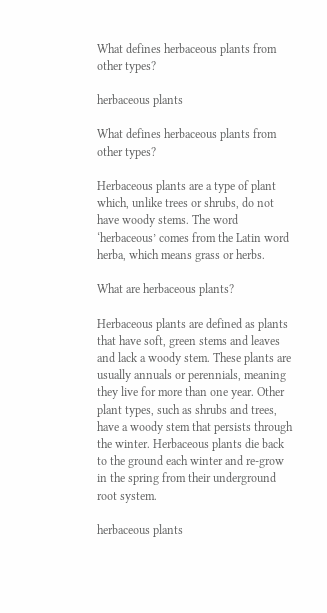What defines herbaceous plants from other types?

herbaceous plants

What defines herbaceous plants from other types?

Herbaceous plants are a type of plant which, unlike trees or shrubs, do not have woody stems. The word ‘herbaceous’ comes from the Latin word herba, which means grass or herbs.

What are herbaceous plants?

Herbaceous plants are defined as plants that have soft, green stems and leaves and lack a woody stem. These plants are usually annuals or perennials, meaning they live for more than one year. Other plant types, such as shrubs and trees, have a woody stem that persists through the winter. Herbaceous plants die back to the ground each winter and re-grow in the spring from their underground root system.

herbaceous plants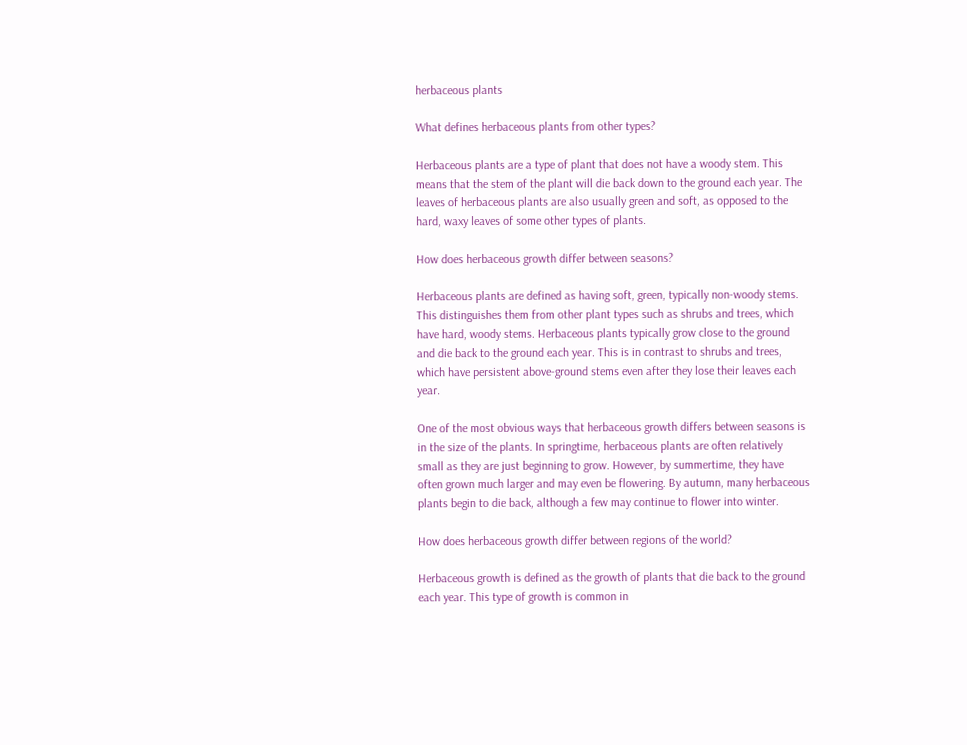herbaceous plants

What defines herbaceous plants from other types?

Herbaceous plants are a type of plant that does not have a woody stem. This means that the stem of the plant will die back down to the ground each year. The leaves of herbaceous plants are also usually green and soft, as opposed to the hard, waxy leaves of some other types of plants.

How does herbaceous growth differ between seasons?

Herbaceous plants are defined as having soft, green, typically non-woody stems. This distinguishes them from other plant types such as shrubs and trees, which have hard, woody stems. Herbaceous plants typically grow close to the ground and die back to the ground each year. This is in contrast to shrubs and trees, which have persistent above-ground stems even after they lose their leaves each year.

One of the most obvious ways that herbaceous growth differs between seasons is in the size of the plants. In springtime, herbaceous plants are often relatively small as they are just beginning to grow. However, by summertime, they have often grown much larger and may even be flowering. By autumn, many herbaceous plants begin to die back, although a few may continue to flower into winter.

How does herbaceous growth differ between regions of the world?

Herbaceous growth is defined as the growth of plants that die back to the ground each year. This type of growth is common in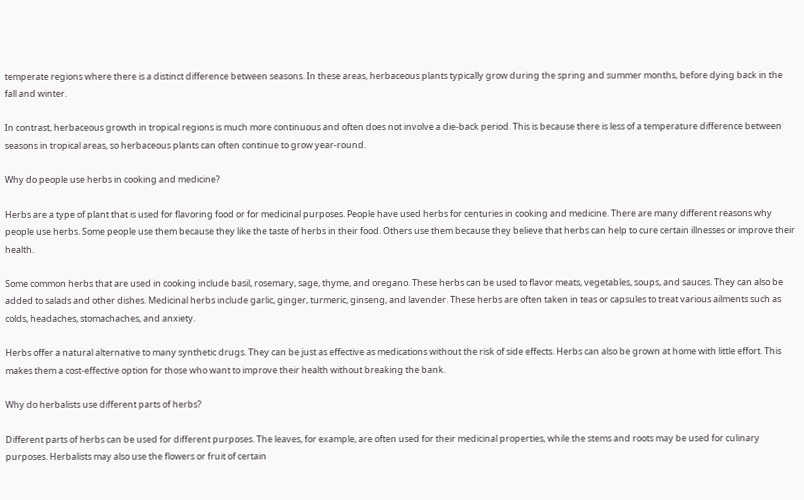temperate regions where there is a distinct difference between seasons. In these areas, herbaceous plants typically grow during the spring and summer months, before dying back in the fall and winter.

In contrast, herbaceous growth in tropical regions is much more continuous and often does not involve a die-back period. This is because there is less of a temperature difference between seasons in tropical areas, so herbaceous plants can often continue to grow year-round.

Why do people use herbs in cooking and medicine?

Herbs are a type of plant that is used for flavoring food or for medicinal purposes. People have used herbs for centuries in cooking and medicine. There are many different reasons why people use herbs. Some people use them because they like the taste of herbs in their food. Others use them because they believe that herbs can help to cure certain illnesses or improve their health.

Some common herbs that are used in cooking include basil, rosemary, sage, thyme, and oregano. These herbs can be used to flavor meats, vegetables, soups, and sauces. They can also be added to salads and other dishes. Medicinal herbs include garlic, ginger, turmeric, ginseng, and lavender. These herbs are often taken in teas or capsules to treat various ailments such as colds, headaches, stomachaches, and anxiety.

Herbs offer a natural alternative to many synthetic drugs. They can be just as effective as medications without the risk of side effects. Herbs can also be grown at home with little effort. This makes them a cost-effective option for those who want to improve their health without breaking the bank.

Why do herbalists use different parts of herbs?

Different parts of herbs can be used for different purposes. The leaves, for example, are often used for their medicinal properties, while the stems and roots may be used for culinary purposes. Herbalists may also use the flowers or fruit of certain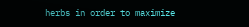herbs in order to maximize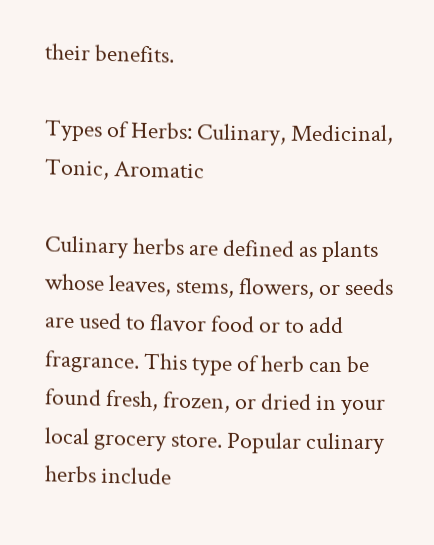their benefits.

Types of Herbs: Culinary, Medicinal, Tonic, Aromatic

Culinary herbs are defined as plants whose leaves, stems, flowers, or seeds are used to flavor food or to add fragrance. This type of herb can be found fresh, frozen, or dried in your local grocery store. Popular culinary herbs include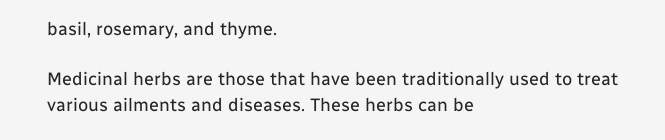basil, rosemary, and thyme.

Medicinal herbs are those that have been traditionally used to treat various ailments and diseases. These herbs can be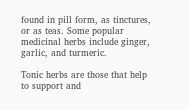found in pill form, as tinctures, or as teas. Some popular medicinal herbs include ginger, garlic, and turmeric.

Tonic herbs are those that help to support and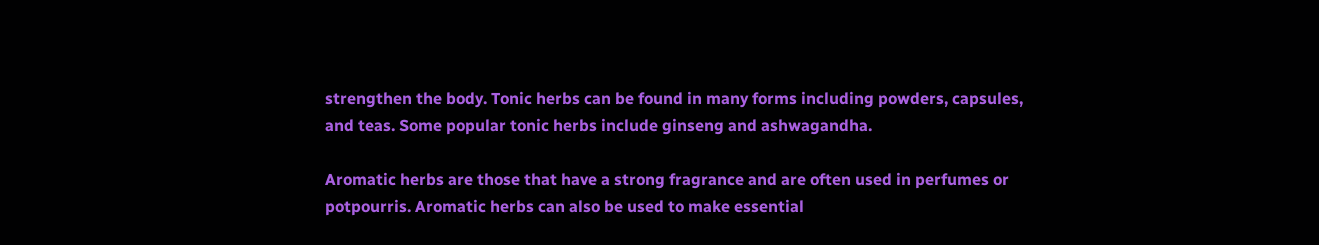strengthen the body. Tonic herbs can be found in many forms including powders, capsules, and teas. Some popular tonic herbs include ginseng and ashwagandha.

Aromatic herbs are those that have a strong fragrance and are often used in perfumes or potpourris. Aromatic herbs can also be used to make essential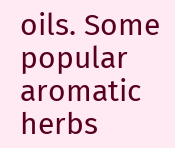oils. Some popular aromatic herbs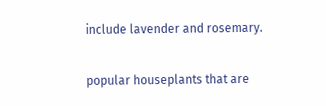include lavender and rosemary.

popular houseplants that are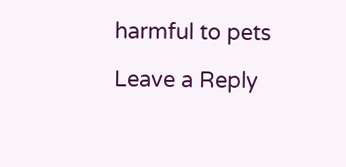harmful to pets

Leave a Reply